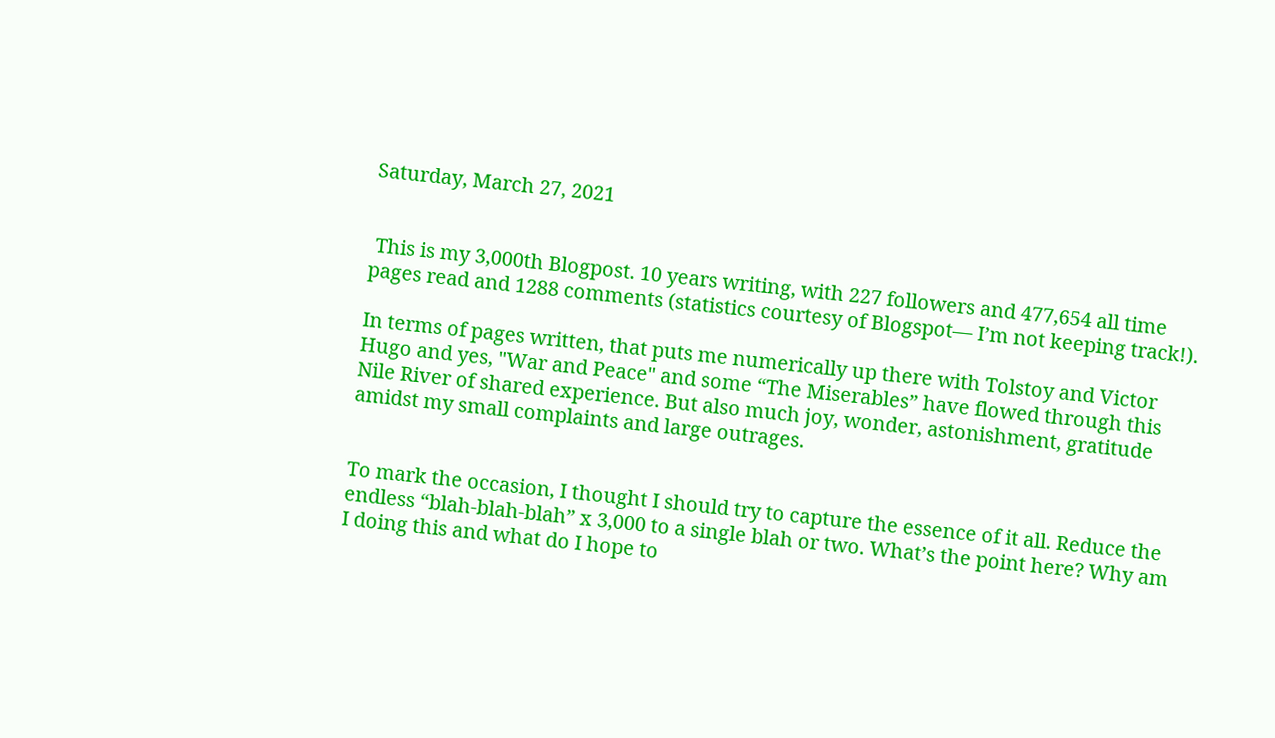Saturday, March 27, 2021


 This is my 3,000th Blogpost. 10 years writing, with 227 followers and 477,654 all time pages read and 1288 comments (statistics courtesy of Blogspot— I’m not keeping track!).

In terms of pages written, that puts me numerically up there with Tolstoy and Victor Hugo and yes, "War and Peace" and some “The Miserables” have flowed through this Nile River of shared experience. But also much joy, wonder, astonishment, gratitude amidst my small complaints and large outrages.


To mark the occasion, I thought I should try to capture the essence of it all. Reduce the endless “blah-blah-blah” x 3,000 to a single blah or two. What’s the point here? Why am I doing this and what do I hope to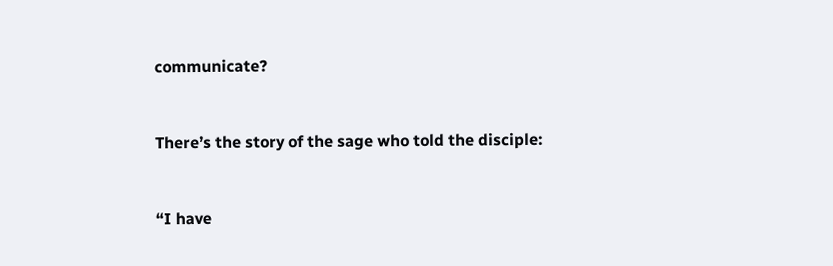communicate?


There’s the story of the sage who told the disciple:


“I have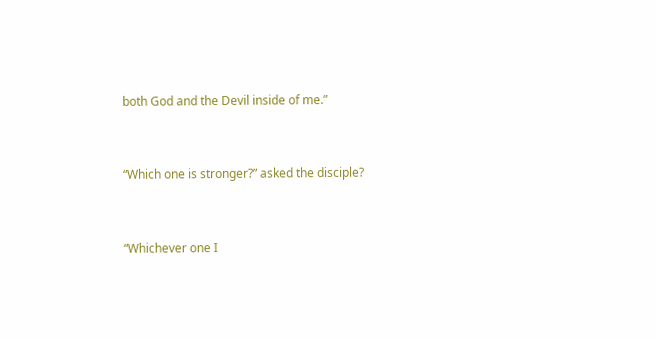both God and the Devil inside of me.”


“Which one is stronger?” asked the disciple?


“Whichever one I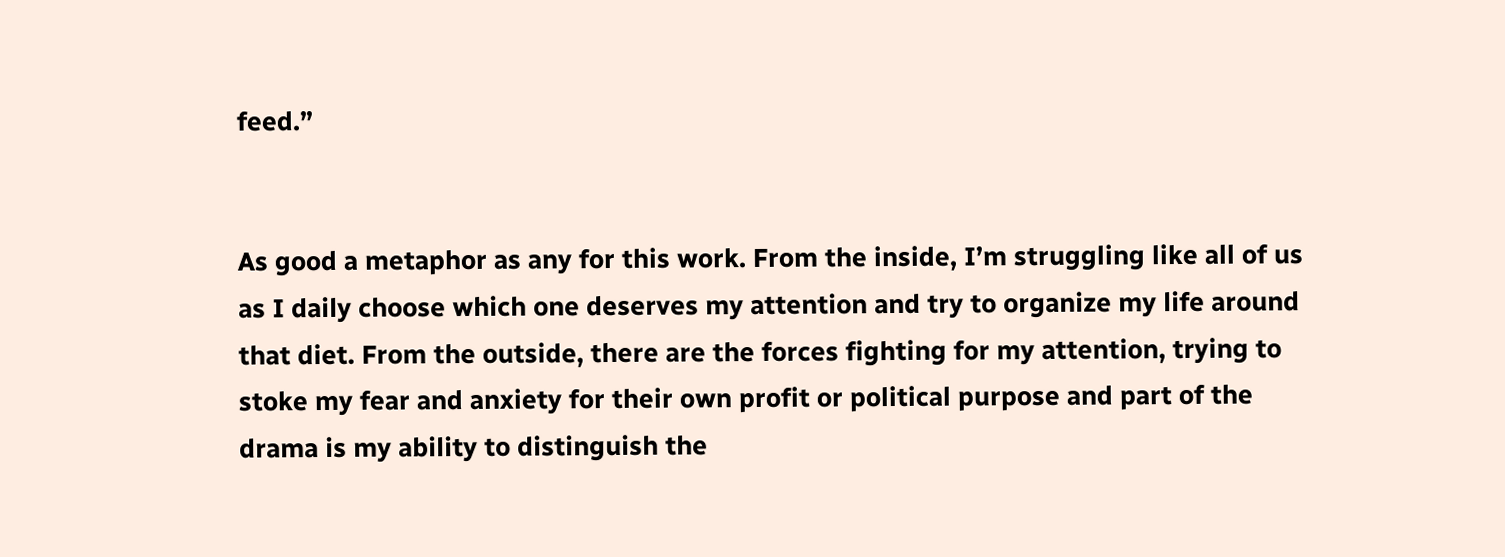feed.”


As good a metaphor as any for this work. From the inside, I’m struggling like all of us as I daily choose which one deserves my attention and try to organize my life around that diet. From the outside, there are the forces fighting for my attention, trying to stoke my fear and anxiety for their own profit or political purpose and part of the drama is my ability to distinguish the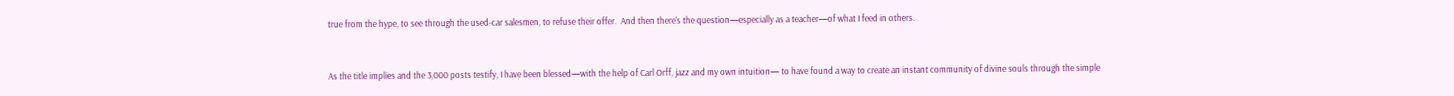true from the hype, to see through the used-car salesmen, to refuse their offer.  And then there’s the question—especially as a teacher—of what I feed in others.


As the title implies and the 3,000 posts testify, I have been blessed—with the help of Carl Orff, jazz and my own intuition— to have found a way to create an instant community of divine souls through the simple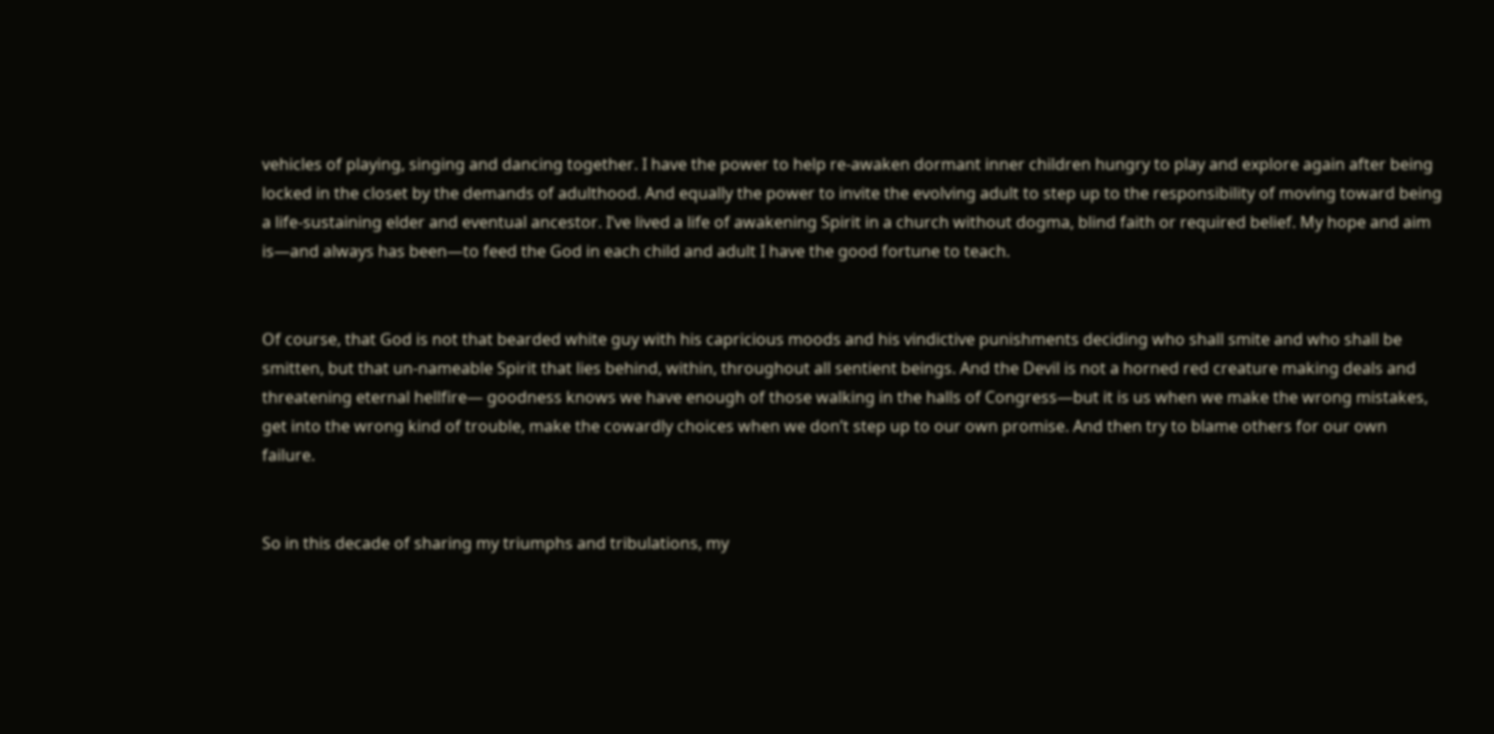vehicles of playing, singing and dancing together. I have the power to help re-awaken dormant inner children hungry to play and explore again after being locked in the closet by the demands of adulthood. And equally the power to invite the evolving adult to step up to the responsibility of moving toward being a life-sustaining elder and eventual ancestor. I’ve lived a life of awakening Spirit in a church without dogma, blind faith or required belief. My hope and aim is—and always has been—to feed the God in each child and adult I have the good fortune to teach.


Of course, that God is not that bearded white guy with his capricious moods and his vindictive punishments deciding who shall smite and who shall be smitten, but that un-nameable Spirit that lies behind, within, throughout all sentient beings. And the Devil is not a horned red creature making deals and threatening eternal hellfire— goodness knows we have enough of those walking in the halls of Congress—but it is us when we make the wrong mistakes, get into the wrong kind of trouble, make the cowardly choices when we don’t step up to our own promise. And then try to blame others for our own failure.


So in this decade of sharing my triumphs and tribulations, my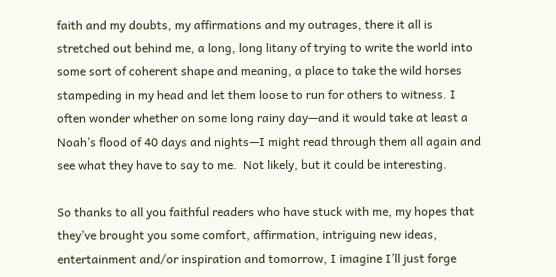faith and my doubts, my affirmations and my outrages, there it all is stretched out behind me, a long, long litany of trying to write the world into some sort of coherent shape and meaning, a place to take the wild horses stampeding in my head and let them loose to run for others to witness. I often wonder whether on some long rainy day—and it would take at least a Noah’s flood of 40 days and nights—I might read through them all again and see what they have to say to me.  Not likely, but it could be interesting.

So thanks to all you faithful readers who have stuck with me, my hopes that they’ve brought you some comfort, affirmation, intriguing new ideas, entertainment and/or inspiration and tomorrow, I imagine I’ll just forge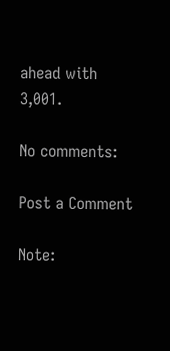ahead with 3,001.

No comments:

Post a Comment

Note: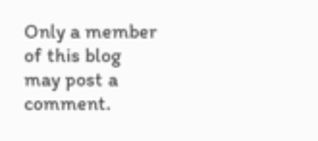Only a member of this blog may post a comment.